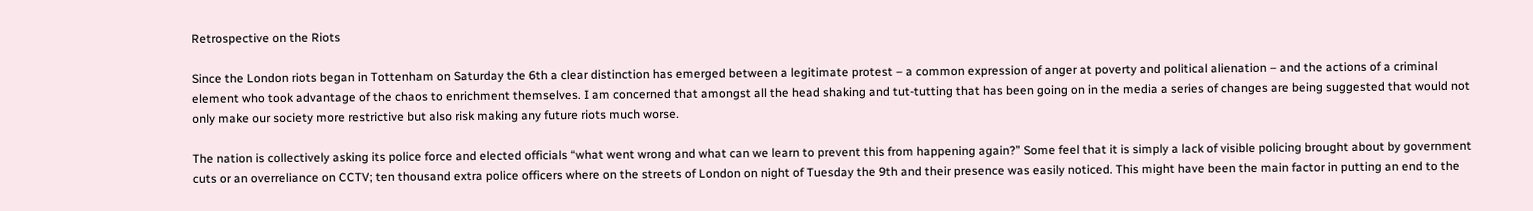Retrospective on the Riots

Since the London riots began in Tottenham on Saturday the 6th a clear distinction has emerged between a legitimate protest – a common expression of anger at poverty and political alienation – and the actions of a criminal element who took advantage of the chaos to enrichment themselves. I am concerned that amongst all the head shaking and tut-tutting that has been going on in the media a series of changes are being suggested that would not only make our society more restrictive but also risk making any future riots much worse.

The nation is collectively asking its police force and elected officials “what went wrong and what can we learn to prevent this from happening again?” Some feel that it is simply a lack of visible policing brought about by government cuts or an overreliance on CCTV; ten thousand extra police officers where on the streets of London on night of Tuesday the 9th and their presence was easily noticed. This might have been the main factor in putting an end to the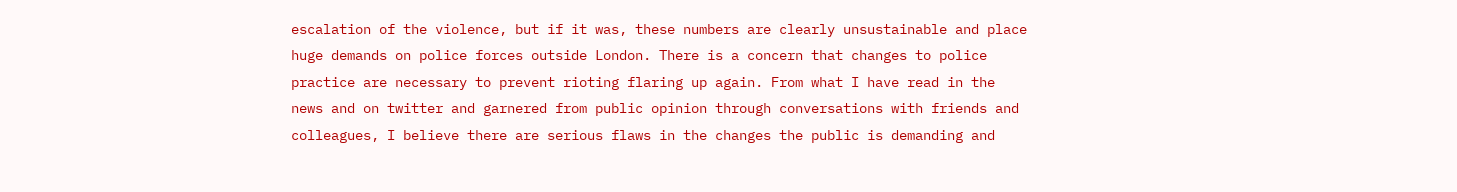escalation of the violence, but if it was, these numbers are clearly unsustainable and place huge demands on police forces outside London. There is a concern that changes to police practice are necessary to prevent rioting flaring up again. From what I have read in the news and on twitter and garnered from public opinion through conversations with friends and colleagues, I believe there are serious flaws in the changes the public is demanding and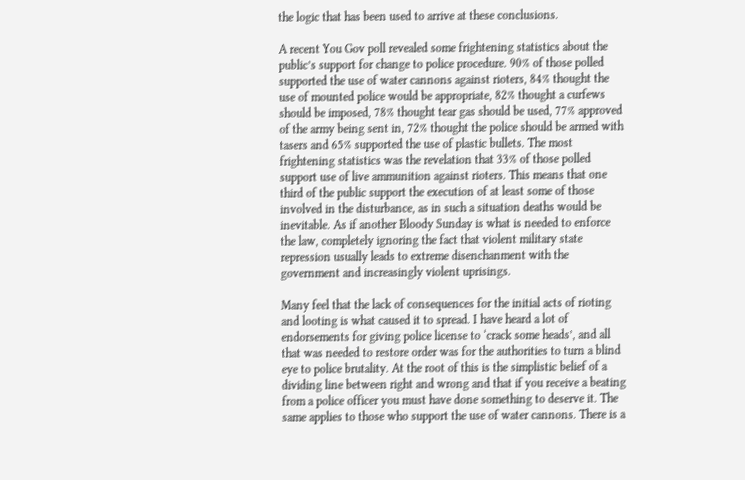the logic that has been used to arrive at these conclusions.

A recent You Gov poll revealed some frightening statistics about the public’s support for change to police procedure. 90% of those polled supported the use of water cannons against rioters, 84% thought the use of mounted police would be appropriate, 82% thought a curfews should be imposed, 78% thought tear gas should be used, 77% approved of the army being sent in, 72% thought the police should be armed with tasers and 65% supported the use of plastic bullets. The most frightening statistics was the revelation that 33% of those polled support use of live ammunition against rioters. This means that one third of the public support the execution of at least some of those involved in the disturbance, as in such a situation deaths would be inevitable. As if another Bloody Sunday is what is needed to enforce the law, completely ignoring the fact that violent military state repression usually leads to extreme disenchanment with the government and increasingly violent uprisings.

Many feel that the lack of consequences for the initial acts of rioting and looting is what caused it to spread. I have heard a lot of endorsements for giving police license to ‘crack some heads’, and all that was needed to restore order was for the authorities to turn a blind eye to police brutality. At the root of this is the simplistic belief of a dividing line between right and wrong and that if you receive a beating from a police officer you must have done something to deserve it. The same applies to those who support the use of water cannons. There is a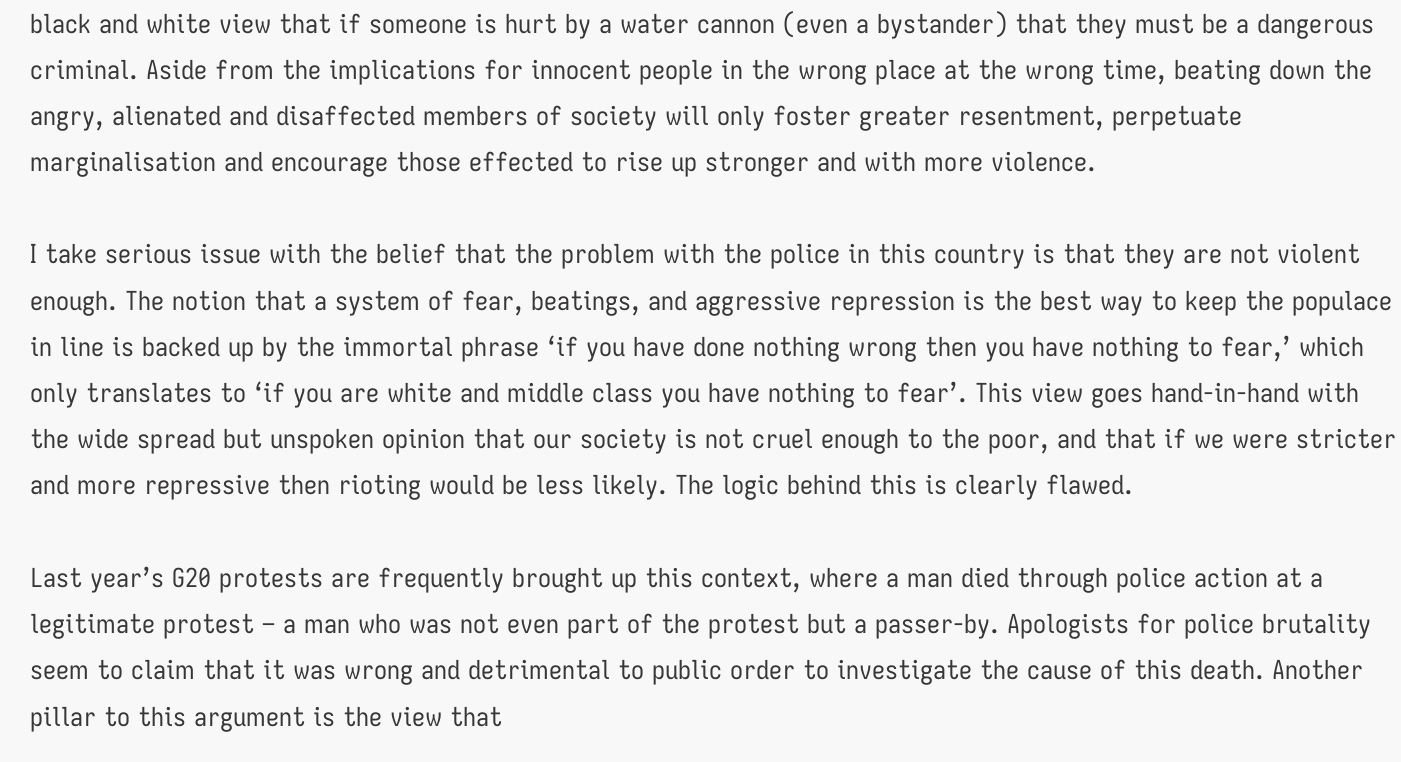black and white view that if someone is hurt by a water cannon (even a bystander) that they must be a dangerous criminal. Aside from the implications for innocent people in the wrong place at the wrong time, beating down the angry, alienated and disaffected members of society will only foster greater resentment, perpetuate marginalisation and encourage those effected to rise up stronger and with more violence.

I take serious issue with the belief that the problem with the police in this country is that they are not violent enough. The notion that a system of fear, beatings, and aggressive repression is the best way to keep the populace in line is backed up by the immortal phrase ‘if you have done nothing wrong then you have nothing to fear,’ which only translates to ‘if you are white and middle class you have nothing to fear’. This view goes hand-in-hand with the wide spread but unspoken opinion that our society is not cruel enough to the poor, and that if we were stricter and more repressive then rioting would be less likely. The logic behind this is clearly flawed.

Last year’s G20 protests are frequently brought up this context, where a man died through police action at a legitimate protest – a man who was not even part of the protest but a passer-by. Apologists for police brutality seem to claim that it was wrong and detrimental to public order to investigate the cause of this death. Another pillar to this argument is the view that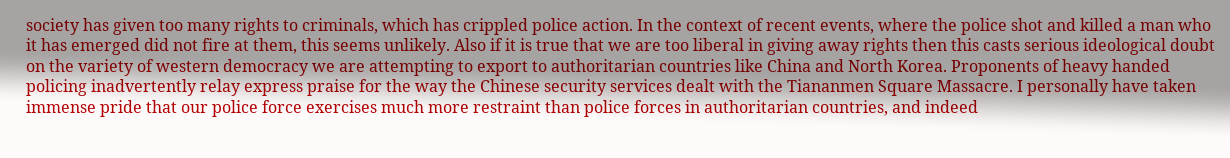society has given too many rights to criminals, which has crippled police action. In the context of recent events, where the police shot and killed a man who it has emerged did not fire at them, this seems unlikely. Also if it is true that we are too liberal in giving away rights then this casts serious ideological doubt on the variety of western democracy we are attempting to export to authoritarian countries like China and North Korea. Proponents of heavy handed policing inadvertently relay express praise for the way the Chinese security services dealt with the Tiananmen Square Massacre. I personally have taken immense pride that our police force exercises much more restraint than police forces in authoritarian countries, and indeed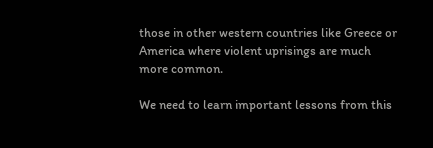those in other western countries like Greece or America where violent uprisings are much more common.

We need to learn important lessons from this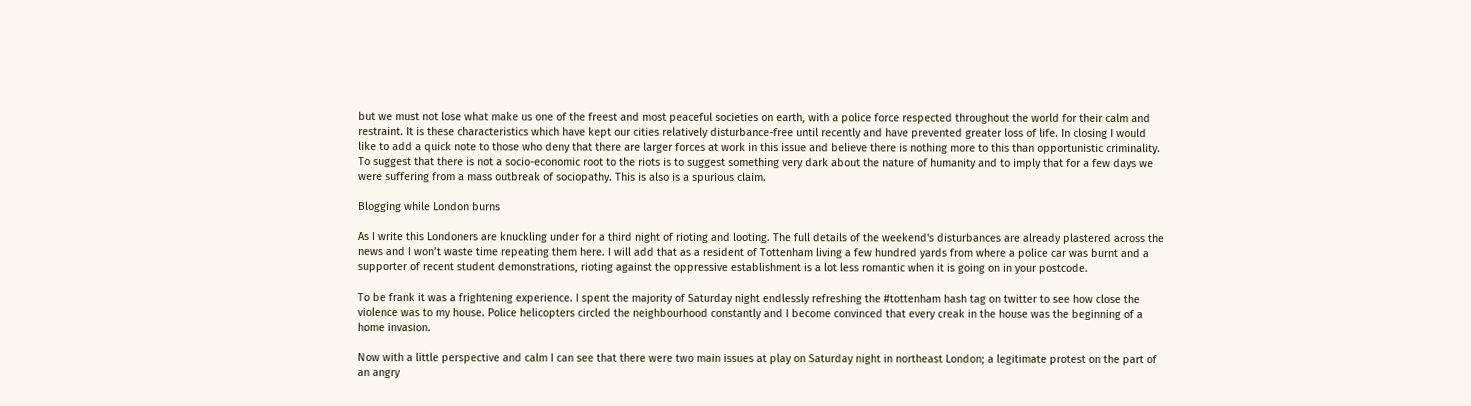but we must not lose what make us one of the freest and most peaceful societies on earth, with a police force respected throughout the world for their calm and restraint. It is these characteristics which have kept our cities relatively disturbance-free until recently and have prevented greater loss of life. In closing I would like to add a quick note to those who deny that there are larger forces at work in this issue and believe there is nothing more to this than opportunistic criminality. To suggest that there is not a socio-economic root to the riots is to suggest something very dark about the nature of humanity and to imply that for a few days we were suffering from a mass outbreak of sociopathy. This is also is a spurious claim.

Blogging while London burns

As I write this Londoners are knuckling under for a third night of rioting and looting. The full details of the weekend's disturbances are already plastered across the news and I won’t waste time repeating them here. I will add that as a resident of Tottenham living a few hundred yards from where a police car was burnt and a supporter of recent student demonstrations, rioting against the oppressive establishment is a lot less romantic when it is going on in your postcode.

To be frank it was a frightening experience. I spent the majority of Saturday night endlessly refreshing the #tottenham hash tag on twitter to see how close the violence was to my house. Police helicopters circled the neighbourhood constantly and I become convinced that every creak in the house was the beginning of a home invasion.

Now with a little perspective and calm I can see that there were two main issues at play on Saturday night in northeast London; a legitimate protest on the part of an angry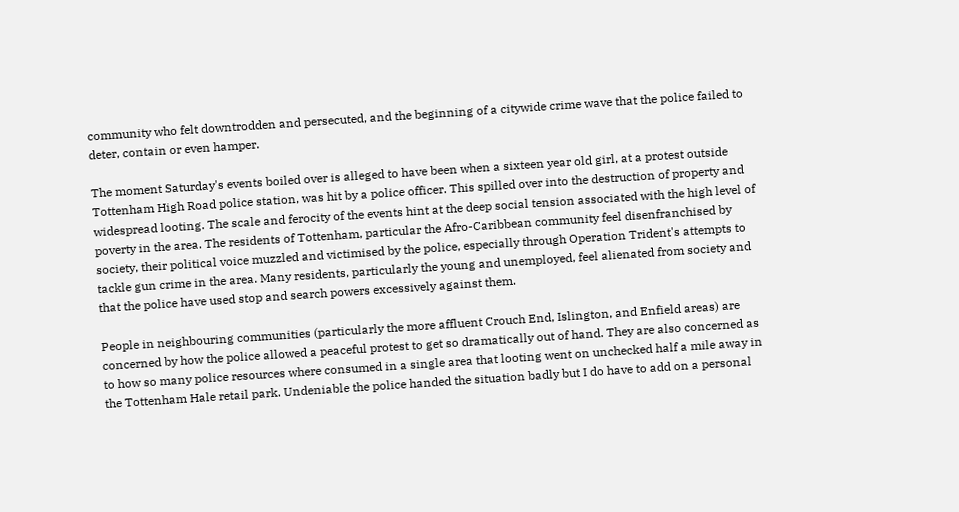community who felt downtrodden and persecuted, and the beginning of a citywide crime wave that the police failed to deter, contain or even hamper.

The moment Saturday's events boiled over is alleged to have been when a sixteen year old girl, at a protest outside Tottenham High Road police station, was hit by a police officer. This spilled over into the destruction of property and widespread looting. The scale and ferocity of the events hint at the deep social tension associated with the high level of poverty in the area. The residents of Tottenham, particular the Afro-Caribbean community feel disenfranchised by society, their political voice muzzled and victimised by the police, especially through Operation Trident's attempts to tackle gun crime in the area. Many residents, particularly the young and unemployed, feel alienated from society and that the police have used stop and search powers excessively against them.

People in neighbouring communities (particularly the more affluent Crouch End, Islington, and Enfield areas) are concerned by how the police allowed a peaceful protest to get so dramatically out of hand. They are also concerned as to how so many police resources where consumed in a single area that looting went on unchecked half a mile away in the Tottenham Hale retail park. Undeniable the police handed the situation badly but I do have to add on a personal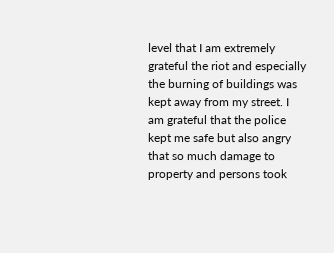level that I am extremely grateful the riot and especially the burning of buildings was kept away from my street. I am grateful that the police kept me safe but also angry that so much damage to property and persons took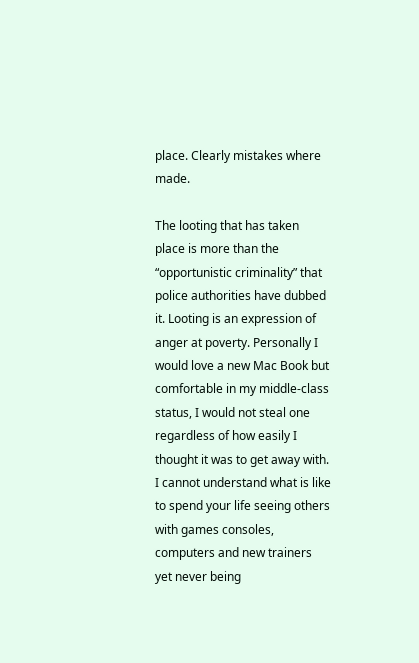place. Clearly mistakes where made.

The looting that has taken place is more than the “opportunistic criminality” that police authorities have dubbed it. Looting is an expression of anger at poverty. Personally I would love a new Mac Book but comfortable in my middle-class status, I would not steal one regardless of how easily I thought it was to get away with. I cannot understand what is like to spend your life seeing others with games consoles, computers and new trainers yet never being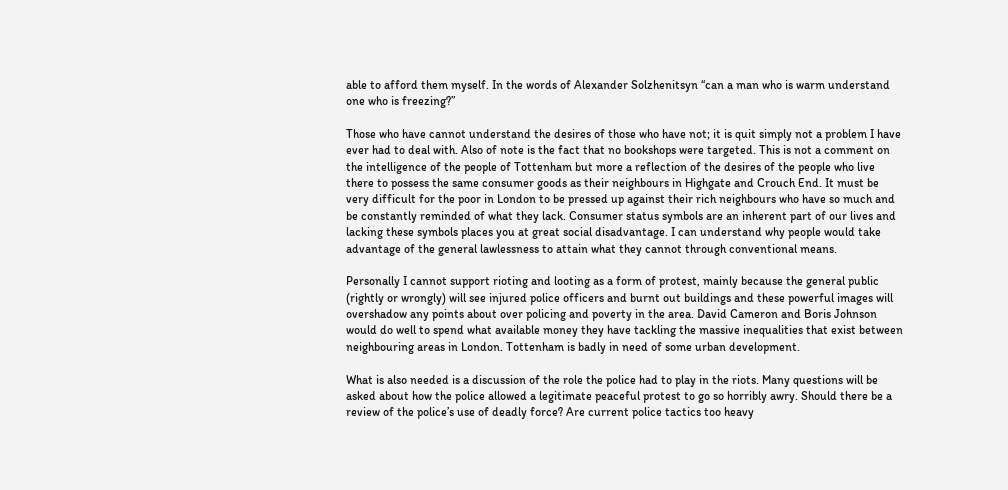able to afford them myself. In the words of Alexander Solzhenitsyn “can a man who is warm understand one who is freezing?”

Those who have cannot understand the desires of those who have not; it is quit simply not a problem I have ever had to deal with. Also of note is the fact that no bookshops were targeted. This is not a comment on the intelligence of the people of Tottenham but more a reflection of the desires of the people who live there to possess the same consumer goods as their neighbours in Highgate and Crouch End. It must be very difficult for the poor in London to be pressed up against their rich neighbours who have so much and be constantly reminded of what they lack. Consumer status symbols are an inherent part of our lives and lacking these symbols places you at great social disadvantage. I can understand why people would take advantage of the general lawlessness to attain what they cannot through conventional means.

Personally I cannot support rioting and looting as a form of protest, mainly because the general public (rightly or wrongly) will see injured police officers and burnt out buildings and these powerful images will overshadow any points about over policing and poverty in the area. David Cameron and Boris Johnson would do well to spend what available money they have tackling the massive inequalities that exist between neighbouring areas in London. Tottenham is badly in need of some urban development.

What is also needed is a discussion of the role the police had to play in the riots. Many questions will be asked about how the police allowed a legitimate peaceful protest to go so horribly awry. Should there be a review of the police’s use of deadly force? Are current police tactics too heavy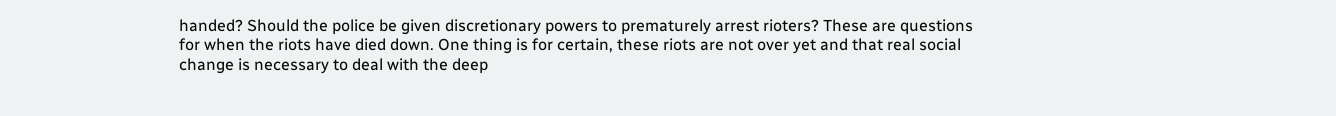handed? Should the police be given discretionary powers to prematurely arrest rioters? These are questions for when the riots have died down. One thing is for certain, these riots are not over yet and that real social change is necessary to deal with the deep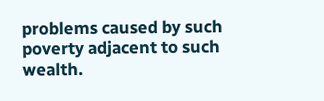problems caused by such poverty adjacent to such wealth.